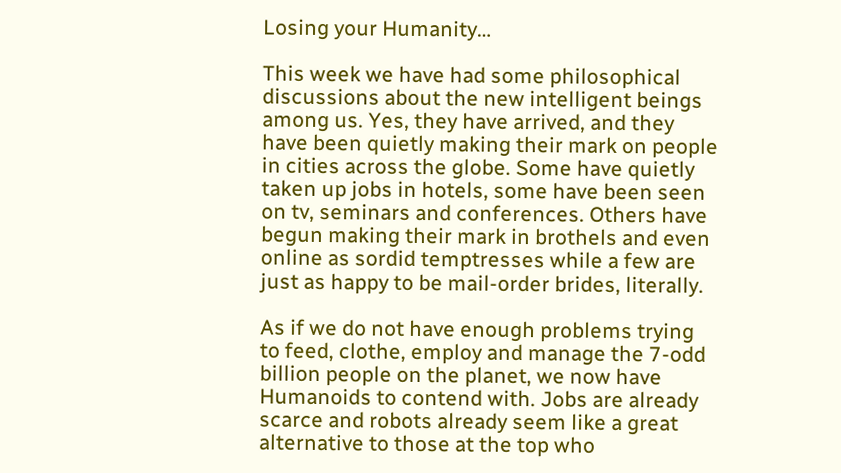Losing your Humanity…

This week we have had some philosophical discussions about the new intelligent beings among us. Yes, they have arrived, and they have been quietly making their mark on people in cities across the globe. Some have quietly taken up jobs in hotels, some have been seen on tv, seminars and conferences. Others have begun making their mark in brothels and even online as sordid temptresses while a few are just as happy to be mail-order brides, literally.

As if we do not have enough problems trying to feed, clothe, employ and manage the 7-odd billion people on the planet, we now have Humanoids to contend with. Jobs are already scarce and robots already seem like a great alternative to those at the top who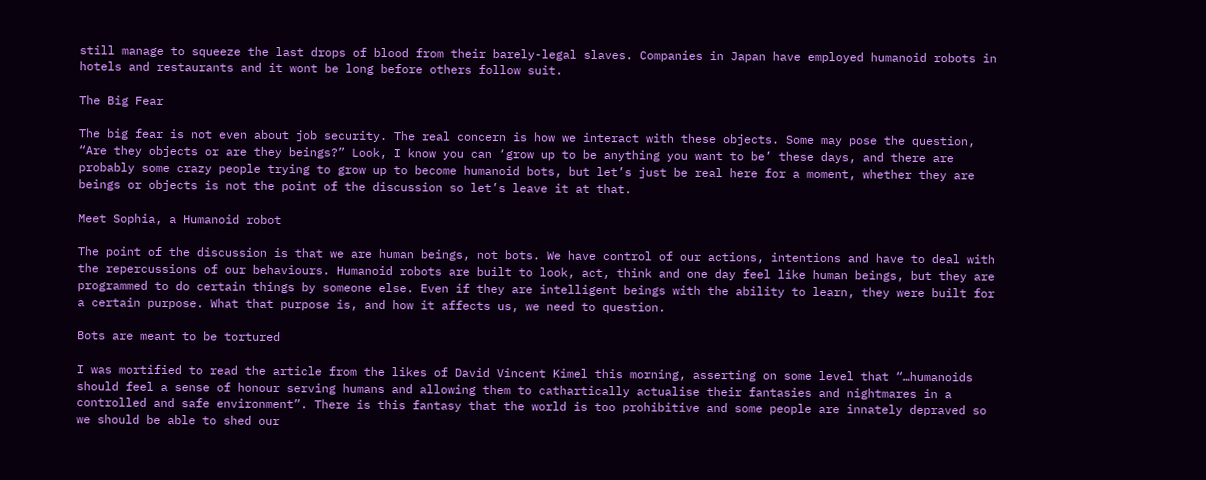still manage to squeeze the last drops of blood from their barely-legal slaves. Companies in Japan have employed humanoid robots in hotels and restaurants and it wont be long before others follow suit.

The Big Fear

The big fear is not even about job security. The real concern is how we interact with these objects. Some may pose the question, “Are they objects or are they beings?” Look, I know you can ‘grow up to be anything you want to be’ these days, and there are probably some crazy people trying to grow up to become humanoid bots, but let’s just be real here for a moment, whether they are beings or objects is not the point of the discussion so let’s leave it at that.

Meet Sophia, a Humanoid robot

The point of the discussion is that we are human beings, not bots. We have control of our actions, intentions and have to deal with the repercussions of our behaviours. Humanoid robots are built to look, act, think and one day feel like human beings, but they are programmed to do certain things by someone else. Even if they are intelligent beings with the ability to learn, they were built for a certain purpose. What that purpose is, and how it affects us, we need to question.

Bots are meant to be tortured

I was mortified to read the article from the likes of David Vincent Kimel this morning, asserting on some level that “…humanoids should feel a sense of honour serving humans and allowing them to cathartically actualise their fantasies and nightmares in a controlled and safe environment”. There is this fantasy that the world is too prohibitive and some people are innately depraved so we should be able to shed our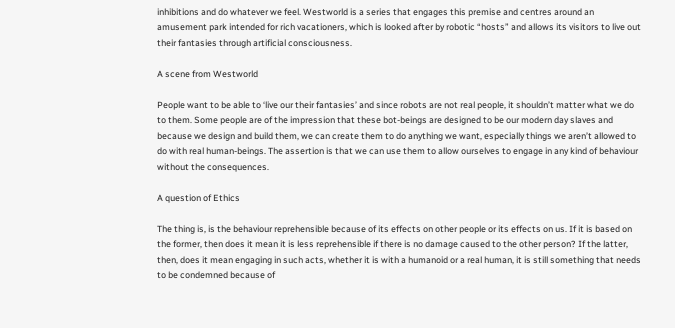inhibitions and do whatever we feel. Westworld is a series that engages this premise and centres around an amusement park intended for rich vacationers, which is looked after by robotic “hosts” and allows its visitors to live out their fantasies through artificial consciousness.

A scene from Westworld

People want to be able to ‘live our their fantasies’ and since robots are not real people, it shouldn’t matter what we do to them. Some people are of the impression that these bot-beings are designed to be our modern day slaves and because we design and build them, we can create them to do anything we want, especially things we aren’t allowed to do with real human-beings. The assertion is that we can use them to allow ourselves to engage in any kind of behaviour without the consequences.

A question of Ethics

The thing is, is the behaviour reprehensible because of its effects on other people or its effects on us. If it is based on the former, then does it mean it is less reprehensible if there is no damage caused to the other person? If the latter, then, does it mean engaging in such acts, whether it is with a humanoid or a real human, it is still something that needs to be condemned because of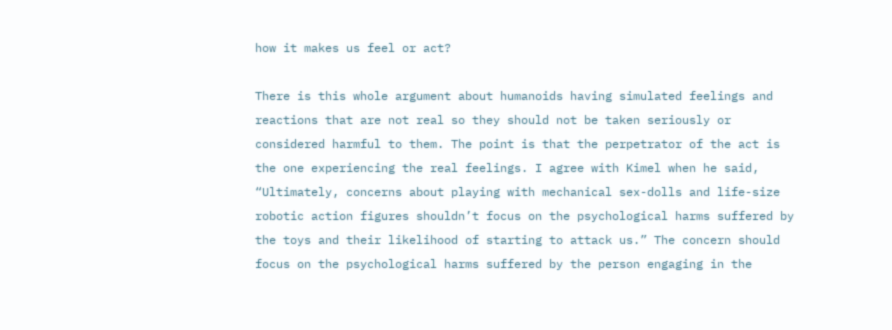how it makes us feel or act?

There is this whole argument about humanoids having simulated feelings and reactions that are not real so they should not be taken seriously or considered harmful to them. The point is that the perpetrator of the act is the one experiencing the real feelings. I agree with Kimel when he said, “Ultimately, concerns about playing with mechanical sex-dolls and life-size robotic action figures shouldn’t focus on the psychological harms suffered by the toys and their likelihood of starting to attack us.” The concern should focus on the psychological harms suffered by the person engaging in the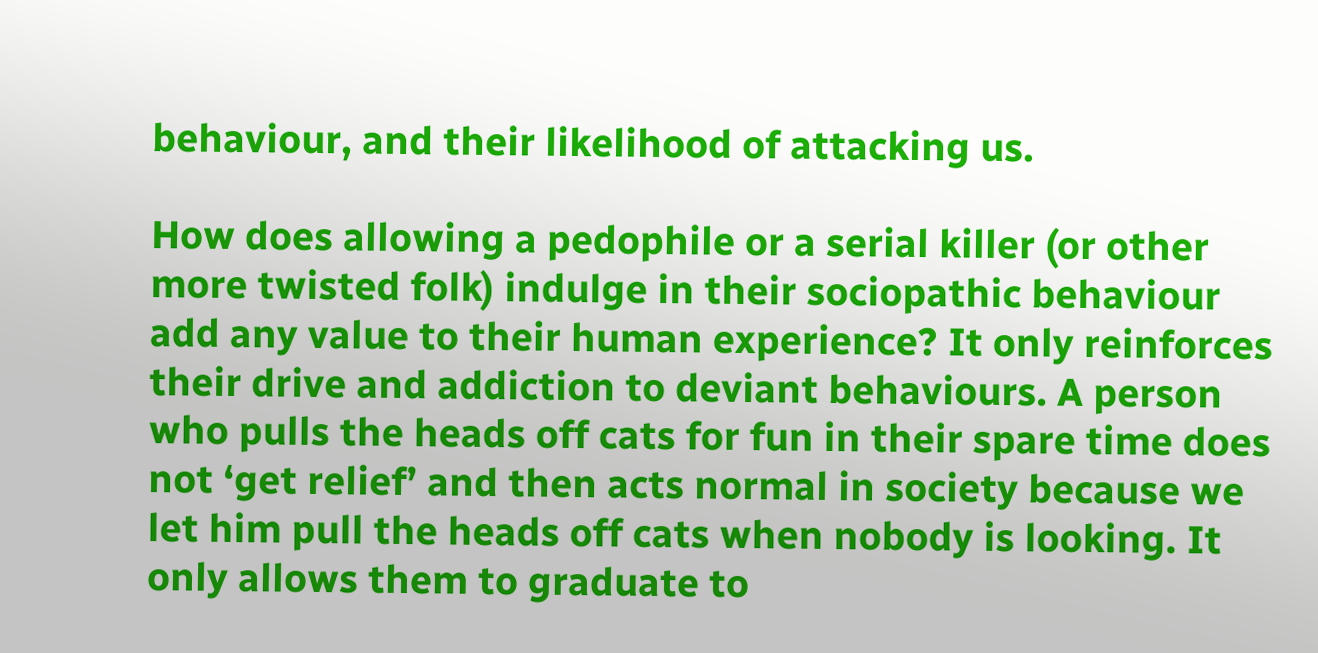behaviour, and their likelihood of attacking us.

How does allowing a pedophile or a serial killer (or other more twisted folk) indulge in their sociopathic behaviour add any value to their human experience? It only reinforces their drive and addiction to deviant behaviours. A person who pulls the heads off cats for fun in their spare time does not ‘get relief’ and then acts normal in society because we let him pull the heads off cats when nobody is looking. It only allows them to graduate to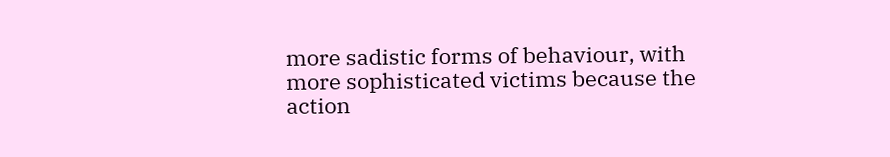more sadistic forms of behaviour, with more sophisticated victims because the action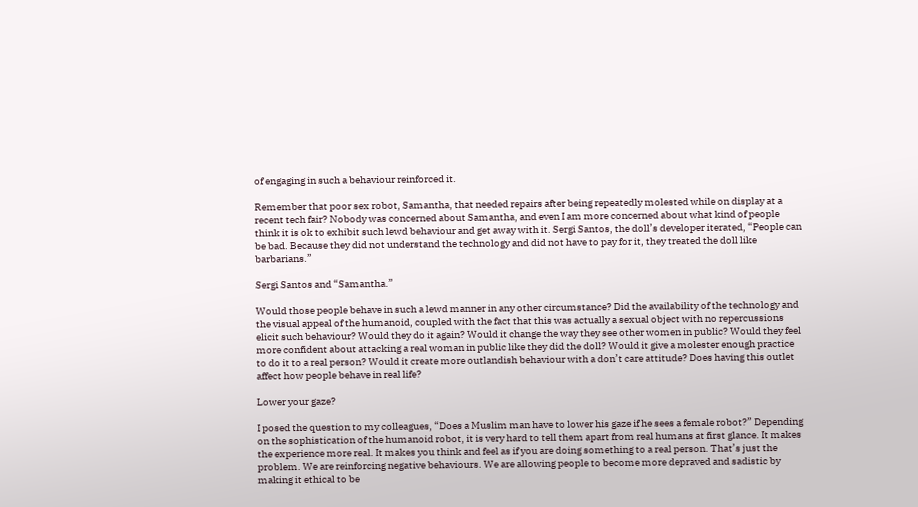of engaging in such a behaviour reinforced it.

Remember that poor sex robot, Samantha, that needed repairs after being repeatedly molested while on display at a recent tech fair? Nobody was concerned about Samantha, and even I am more concerned about what kind of people think it is ok to exhibit such lewd behaviour and get away with it. Sergi Santos, the doll’s developer iterated, “People can be bad. Because they did not understand the technology and did not have to pay for it, they treated the doll like barbarians.”

Sergi Santos and “Samantha.”

Would those people behave in such a lewd manner in any other circumstance? Did the availability of the technology and the visual appeal of the humanoid, coupled with the fact that this was actually a sexual object with no repercussions elicit such behaviour? Would they do it again? Would it change the way they see other women in public? Would they feel more confident about attacking a real woman in public like they did the doll? Would it give a molester enough practice to do it to a real person? Would it create more outlandish behaviour with a don’t care attitude? Does having this outlet affect how people behave in real life?

Lower your gaze?

I posed the question to my colleagues, “Does a Muslim man have to lower his gaze if he sees a female robot?” Depending on the sophistication of the humanoid robot, it is very hard to tell them apart from real humans at first glance. It makes the experience more real. It makes you think and feel as if you are doing something to a real person. That’s just the problem. We are reinforcing negative behaviours. We are allowing people to become more depraved and sadistic by making it ethical to be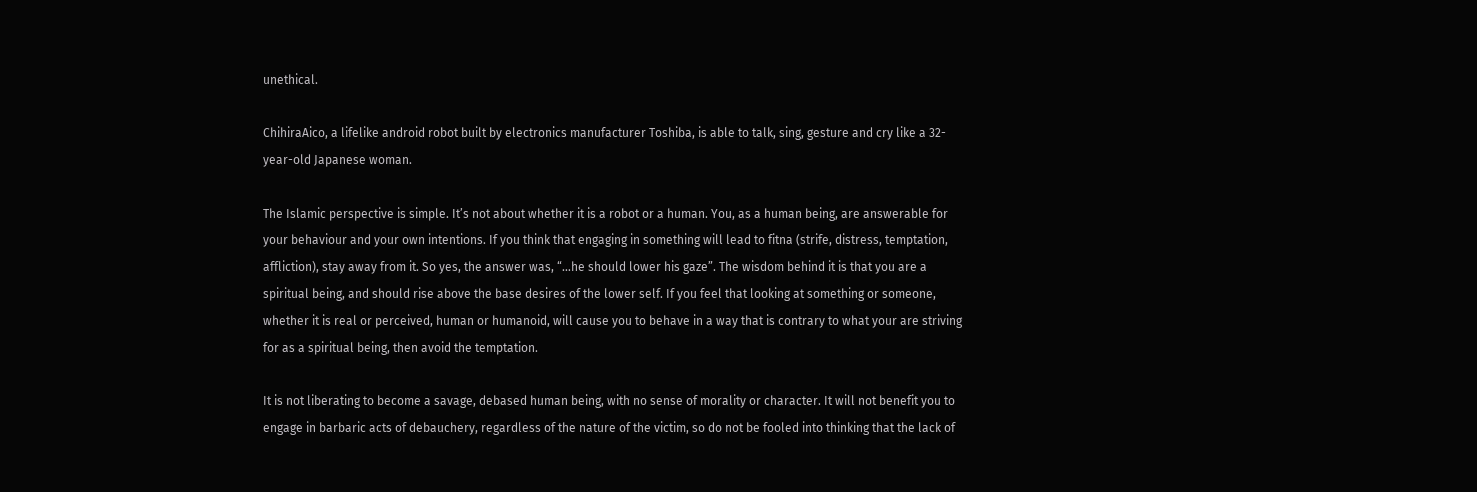unethical.

ChihiraAico, a lifelike android robot built by electronics manufacturer Toshiba, is able to talk, sing, gesture and cry like a 32-year-old Japanese woman.

The Islamic perspective is simple. It’s not about whether it is a robot or a human. You, as a human being, are answerable for your behaviour and your own intentions. If you think that engaging in something will lead to fitna (strife, distress, temptation, affliction), stay away from it. So yes, the answer was, “…he should lower his gaze”. The wisdom behind it is that you are a spiritual being, and should rise above the base desires of the lower self. If you feel that looking at something or someone, whether it is real or perceived, human or humanoid, will cause you to behave in a way that is contrary to what your are striving for as a spiritual being, then avoid the temptation.

It is not liberating to become a savage, debased human being, with no sense of morality or character. It will not benefit you to engage in barbaric acts of debauchery, regardless of the nature of the victim, so do not be fooled into thinking that the lack of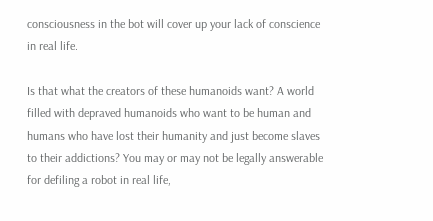consciousness in the bot will cover up your lack of conscience in real life.

Is that what the creators of these humanoids want? A world filled with depraved humanoids who want to be human and humans who have lost their humanity and just become slaves to their addictions? You may or may not be legally answerable for defiling a robot in real life,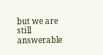but we are still answerable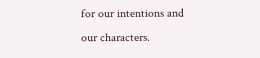for our intentions and our characters.